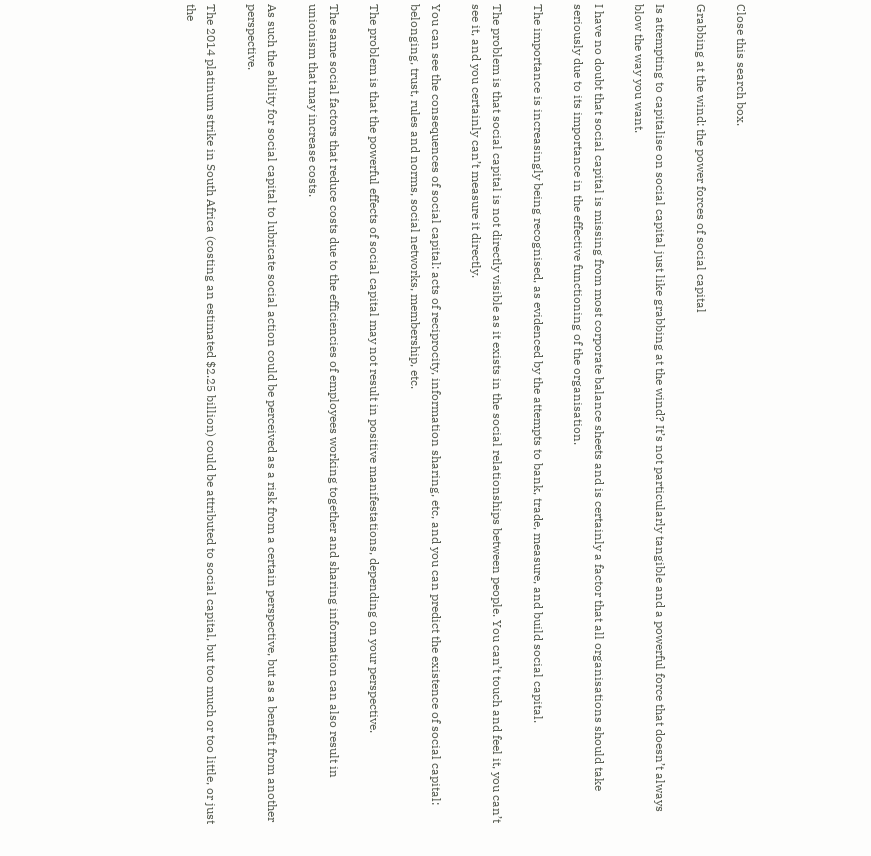Close this search box.

Grabbing at the wind: the power forces of social capital

Is attempting to capitalise on social capital just like grabbing at the wind? It’s not particularly tangible and a powerful force that doesn’t always blow the way you want.

I have no doubt that social capital is missing from most corporate balance sheets and is certainly a factor that all organisations should take seriously due to its importance in the effective functioning of the organisation.

The importance is increasingly being recognised, as evidenced by the attempts to bank, trade, measure, and build social capital.

The problem is that social capital is not directly visible as it exists in the social relationships between people. You can’t touch and feel it, you can’t see it, and you certainly can’t measure it directly.

You can see the consequences of social capital: acts of reciprocity, information sharing, etc, and you can predict the existence of social capital: belonging, trust, rules and norms, social networks, membership, etc.

The problem is that the powerful effects of social capital may not result in positive manifestations, depending on your perspective.

The same social factors that reduce costs due to the efficiencies of employees working together and sharing information can also result in unionism that may increase costs.

As such the ability for social capital to lubricate social action could be perceived as a risk from a certain perspective, but as a benefit from another perspective.

The 2014 platinum strike in South Africa (costing an estimated $2.25 billion) could be attributed to social capital, but too much or too little, or just the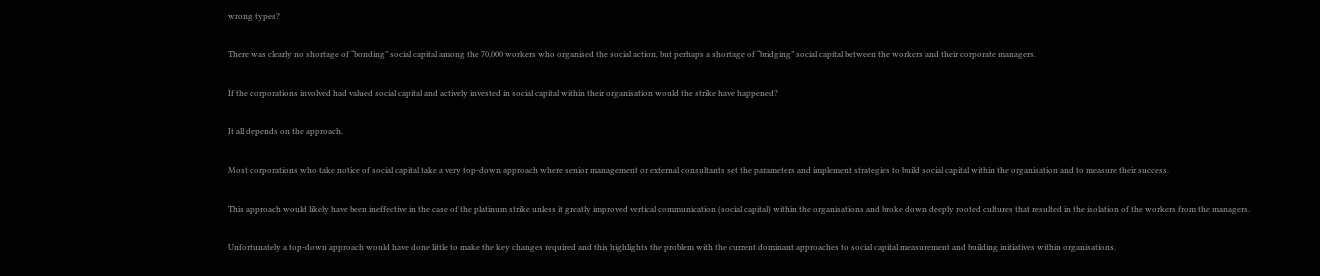wrong types?

There was clearly no shortage of “bonding” social capital among the 70,000 workers who organised the social action, but perhaps a shortage of “bridging” social capital between the workers and their corporate managers.

If the corporations involved had valued social capital and actively invested in social capital within their organisation would the strike have happened?

It all depends on the approach.

Most corporations who take notice of social capital take a very top-down approach where senior management or external consultants set the parameters and implement strategies to build social capital within the organisation and to measure their success.

This approach would likely have been ineffective in the case of the platinum strike unless it greatly improved vertical communication (social capital) within the organisations and broke down deeply rooted cultures that resulted in the isolation of the workers from the managers.

Unfortunately a top-down approach would have done little to make the key changes required and this highlights the problem with the current dominant approaches to social capital measurement and building initiatives within organisations.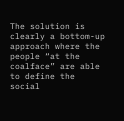The solution is clearly a bottom-up approach where the people “at the coalface” are able to define the social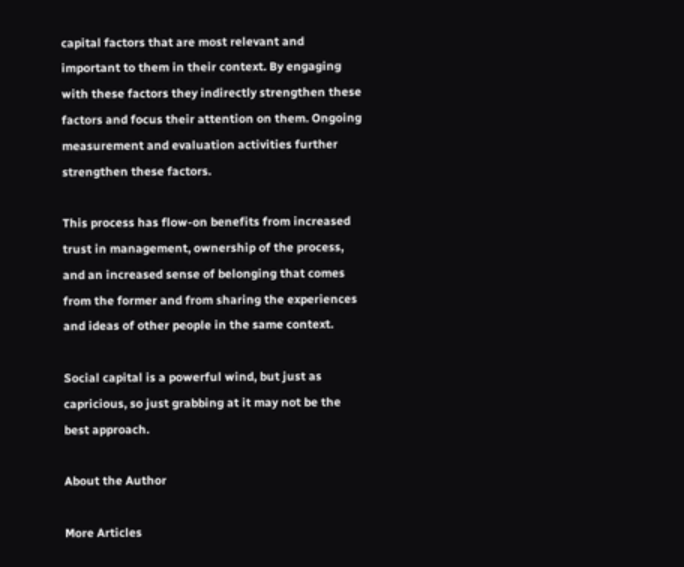capital factors that are most relevant and important to them in their context. By engaging with these factors they indirectly strengthen these factors and focus their attention on them. Ongoing measurement and evaluation activities further strengthen these factors.

This process has flow-on benefits from increased trust in management, ownership of the process, and an increased sense of belonging that comes from the former and from sharing the experiences and ideas of other people in the same context.

Social capital is a powerful wind, but just as capricious, so just grabbing at it may not be the best approach.

About the Author

More Articles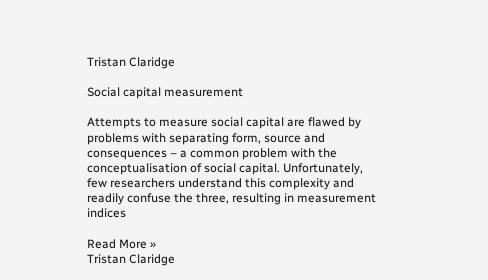Tristan Claridge

Social capital measurement

Attempts to measure social capital are flawed by problems with separating form, source and consequences – a common problem with the conceptualisation of social capital. Unfortunately, few researchers understand this complexity and readily confuse the three, resulting in measurement indices

Read More »
Tristan Claridge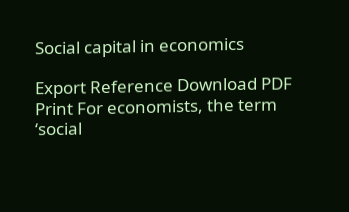Social capital in economics

Export Reference Download PDF Print For economists, the term ‘social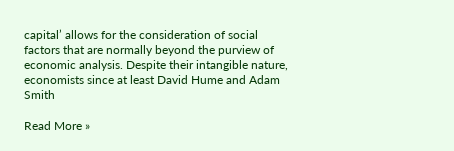capital’ allows for the consideration of social factors that are normally beyond the purview of economic analysis. Despite their intangible nature, economists since at least David Hume and Adam Smith

Read More »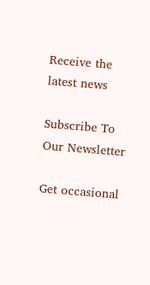Receive the latest news

Subscribe To Our Newsletter

Get occasional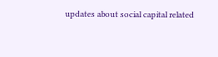updates about social capital related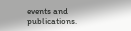events and publications.